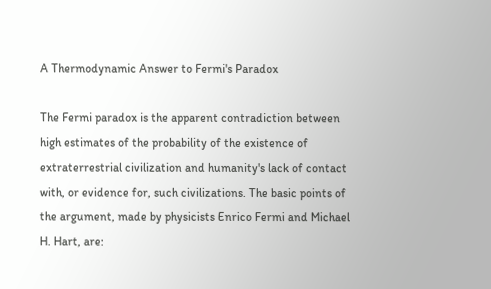A Thermodynamic Answer to Fermi's Paradox

The Fermi paradox is the apparent contradiction between high estimates of the probability of the existence of extraterrestrial civilization and humanity's lack of contact with, or evidence for, such civilizations. The basic points of the argument, made by physicists Enrico Fermi and Michael H. Hart, are: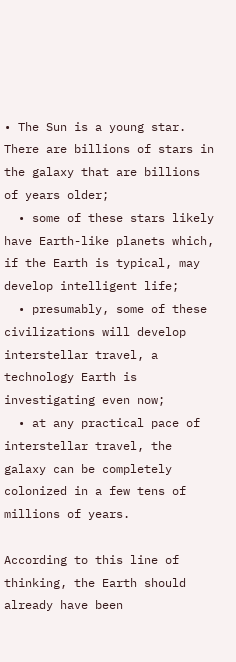• The Sun is a young star. There are billions of stars in the galaxy that are billions of years older;
  • some of these stars likely have Earth-like planets which, if the Earth is typical, may develop intelligent life;
  • presumably, some of these civilizations will develop interstellar travel, a technology Earth is investigating even now;
  • at any practical pace of interstellar travel, the galaxy can be completely colonized in a few tens of millions of years.

According to this line of thinking, the Earth should already have been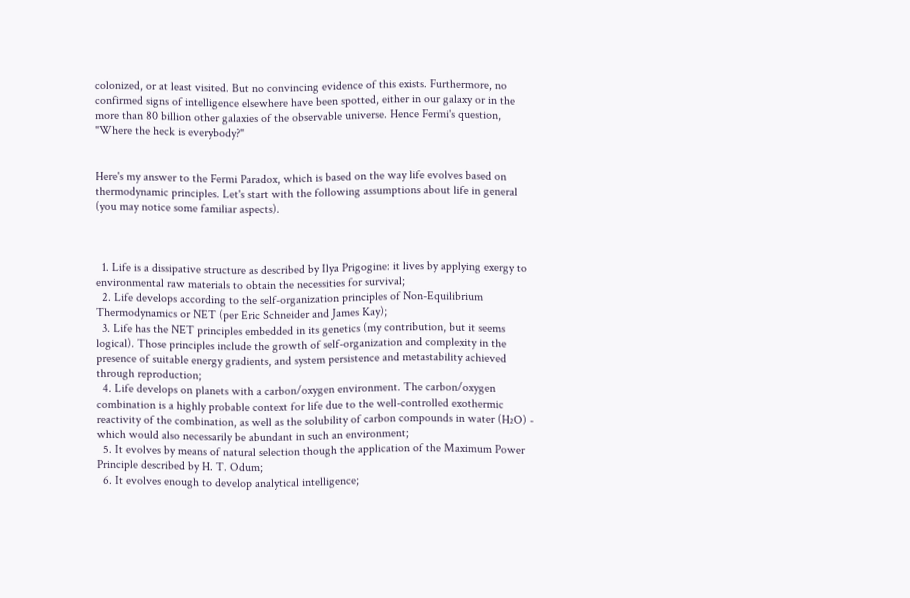colonized, or at least visited. But no convincing evidence of this exists. Furthermore, no confirmed signs of intelligence elsewhere have been spotted, either in our galaxy or in the more than 80 billion other galaxies of the observable universe. Hence Fermi's question, "Where the heck is everybody?"


Here's my answer to the Fermi Paradox, which is based on the way life evolves based on thermodynamic principles. Let's start with the following assumptions about life in general (you may notice some familiar aspects).



  1. Life is a dissipative structure as described by Ilya Prigogine: it lives by applying exergy to environmental raw materials to obtain the necessities for survival;
  2. Life develops according to the self-organization principles of Non-Equilibrium Thermodynamics or NET (per Eric Schneider and James Kay);
  3. Life has the NET principles embedded in its genetics (my contribution, but it seems logical). Those principles include the growth of self-organization and complexity in the presence of suitable energy gradients, and system persistence and metastability achieved through reproduction;
  4. Life develops on planets with a carbon/oxygen environment. The carbon/oxygen combination is a highly probable context for life due to the well-controlled exothermic reactivity of the combination, as well as the solubility of carbon compounds in water (H₂O) - which would also necessarily be abundant in such an environment;
  5. It evolves by means of natural selection though the application of the Maximum Power Principle described by H. T. Odum;
  6. It evolves enough to develop analytical intelligence;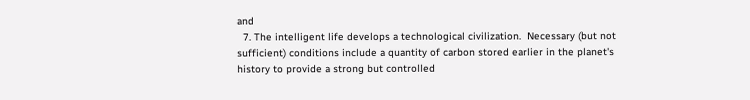and
  7. The intelligent life develops a technological civilization.  Necessary (but not sufficient) conditions include a quantity of carbon stored earlier in the planet's history to provide a strong but controlled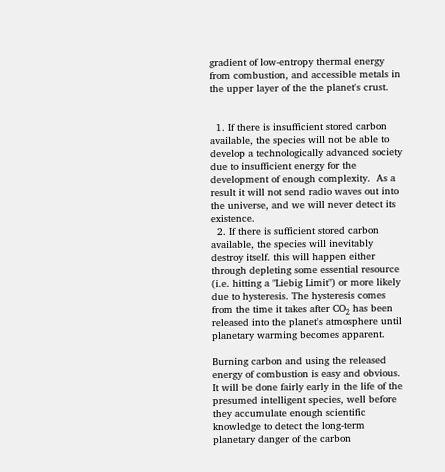gradient of low-entropy thermal energy from combustion, and accessible metals in the upper layer of the the planet's crust.


  1. If there is insufficient stored carbon available, the species will not be able to develop a technologically advanced society due to insufficient energy for the development of enough complexity.  As a result it will not send radio waves out into the universe, and we will never detect its existence.
  2. If there is sufficient stored carbon available, the species will inevitably destroy itself. this will happen either through depleting some essential resource (i.e. hitting a "Liebig Limit") or more likely due to hysteresis. The hysteresis comes from the time it takes after CO₂ has been released into the planet's atmosphere until planetary warming becomes apparent.

Burning carbon and using the released energy of combustion is easy and obvious. It will be done fairly early in the life of the presumed intelligent species, well before they accumulate enough scientific knowledge to detect the long-term planetary danger of the carbon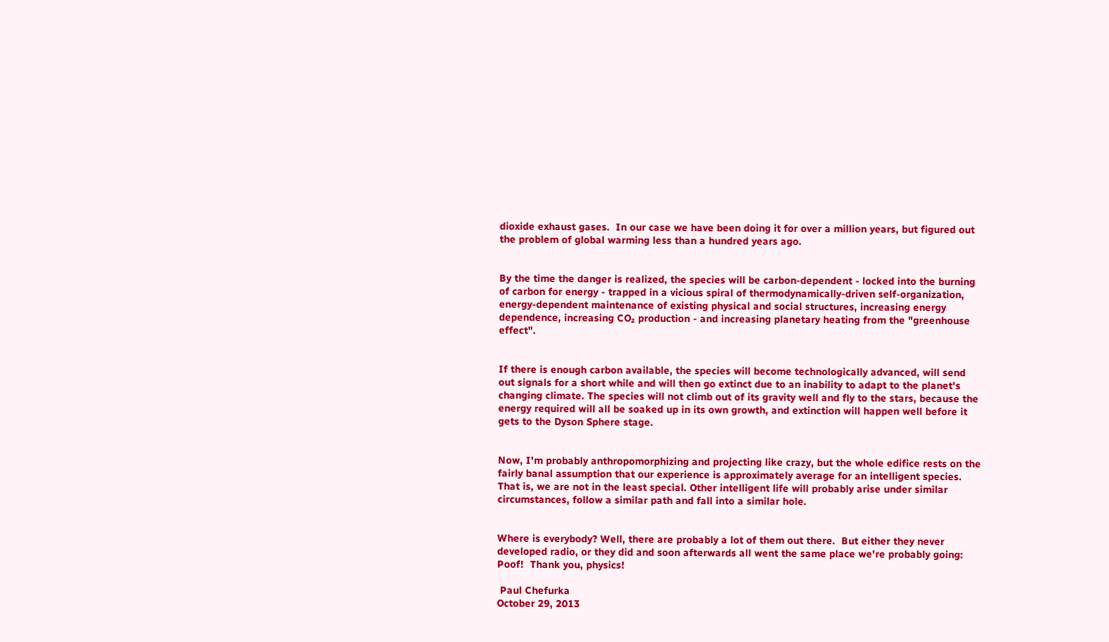dioxide exhaust gases.  In our case we have been doing it for over a million years, but figured out the problem of global warming less than a hundred years ago.


By the time the danger is realized, the species will be carbon-dependent - locked into the burning of carbon for energy - trapped in a vicious spiral of thermodynamically-driven self-organization, energy-dependent maintenance of existing physical and social structures, increasing energy dependence, increasing CO₂ production - and increasing planetary heating from the "greenhouse effect".


If there is enough carbon available, the species will become technologically advanced, will send out signals for a short while and will then go extinct due to an inability to adapt to the planet's changing climate. The species will not climb out of its gravity well and fly to the stars, because the energy required will all be soaked up in its own growth, and extinction will happen well before it gets to the Dyson Sphere stage.


Now, I'm probably anthropomorphizing and projecting like crazy, but the whole edifice rests on the fairly banal assumption that our experience is approximately average for an intelligent species. That is, we are not in the least special. Other intelligent life will probably arise under similar circumstances, follow a similar path and fall into a similar hole.


Where is everybody? Well, there are probably a lot of them out there.  But either they never developed radio, or they did and soon afterwards all went the same place we're probably going: Poof!  Thank you, physics!

 Paul Chefurka
October 29, 2013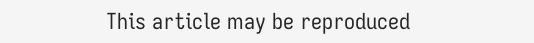This article may be reproduced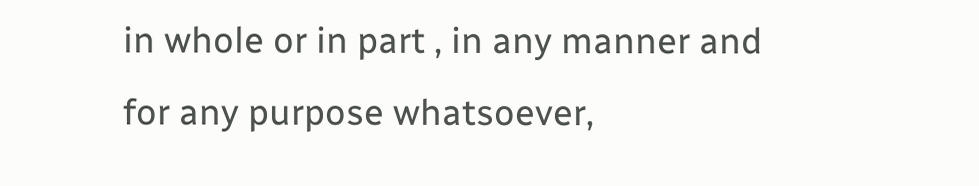in whole or in part , in any manner and for any purpose whatsoever,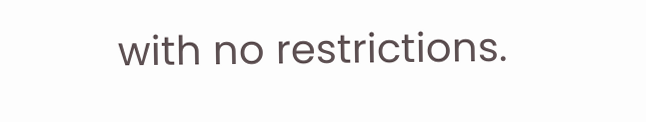with no restrictions.